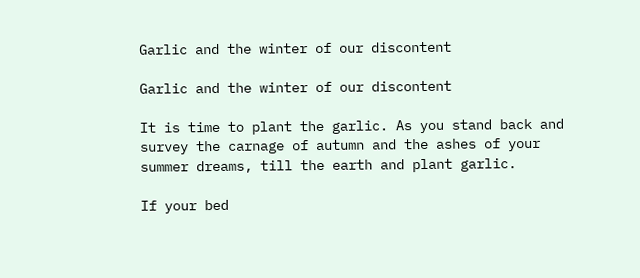Garlic and the winter of our discontent

Garlic and the winter of our discontent

It is time to plant the garlic. As you stand back and survey the carnage of autumn and the ashes of your summer dreams, till the earth and plant garlic.

If your bed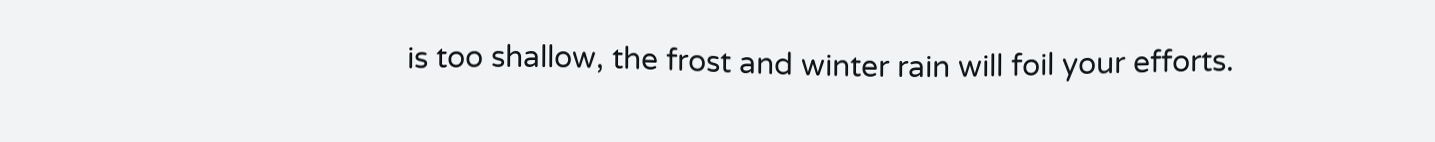is too shallow, the frost and winter rain will foil your efforts.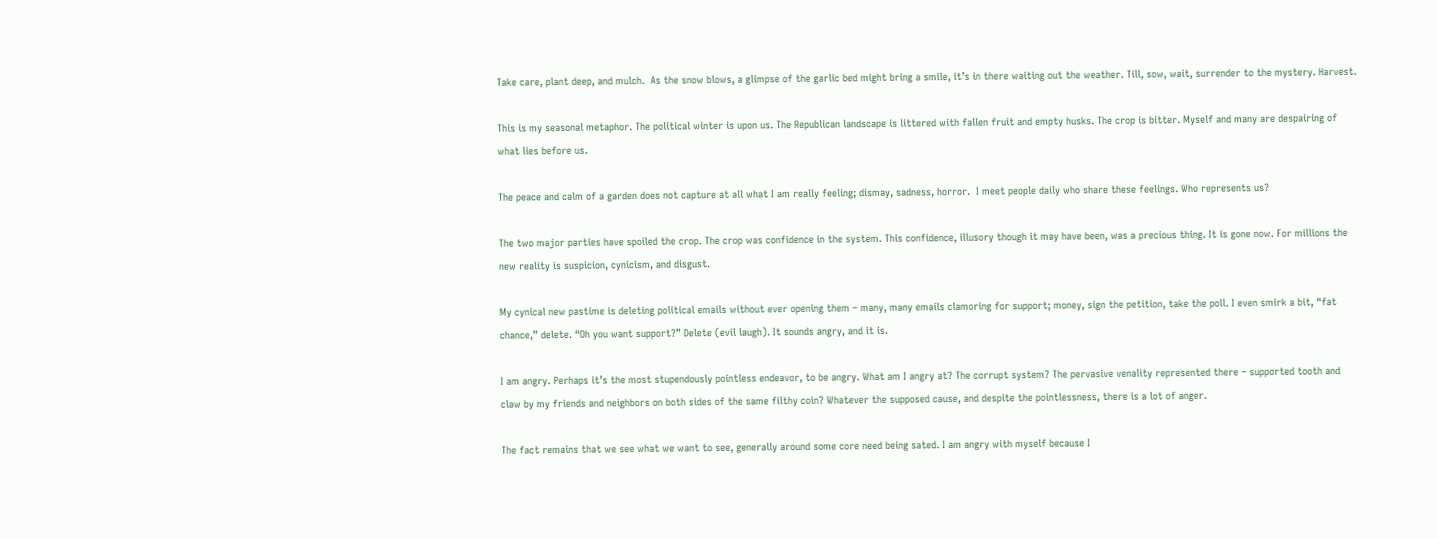Take care, plant deep, and mulch.  As the snow blows, a glimpse of the garlic bed might bring a smile, it’s in there waiting out the weather. Till, sow, wait, surrender to the mystery. Harvest.

This is my seasonal metaphor. The political winter is upon us. The Republican landscape is littered with fallen fruit and empty husks. The crop is bitter. Myself and many are despairing of what lies before us.

The peace and calm of a garden does not capture at all what I am really feeling; dismay, sadness, horror.  I meet people daily who share these feelings. Who represents us?

The two major parties have spoiled the crop. The crop was confidence in the system. This confidence, illusory though it may have been, was a precious thing. It is gone now. For millions the new reality is suspicion, cynicism, and disgust.

My cynical new pastime is deleting political emails without ever opening them – many, many emails clamoring for support; money, sign the petition, take the poll. I even smirk a bit, “fat chance,” delete. “Oh you want support?” Delete (evil laugh). It sounds angry, and it is.

I am angry. Perhaps it’s the most stupendously pointless endeavor, to be angry. What am I angry at? The corrupt system? The pervasive venality represented there – supported tooth and claw by my friends and neighbors on both sides of the same filthy coin? Whatever the supposed cause, and despite the pointlessness, there is a lot of anger.

The fact remains that we see what we want to see, generally around some core need being sated. I am angry with myself because I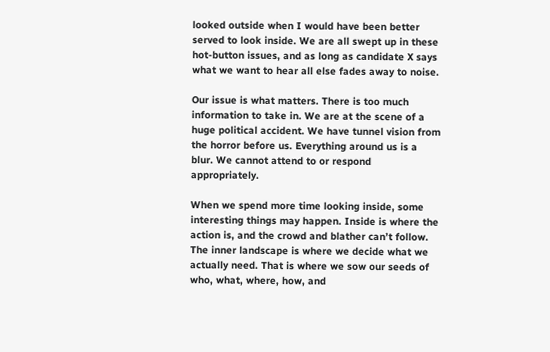looked outside when I would have been better served to look inside. We are all swept up in these hot-button issues, and as long as candidate X says what we want to hear all else fades away to noise.

Our issue is what matters. There is too much information to take in. We are at the scene of a huge political accident. We have tunnel vision from the horror before us. Everything around us is a blur. We cannot attend to or respond appropriately.

When we spend more time looking inside, some interesting things may happen. Inside is where the action is, and the crowd and blather can’t follow. The inner landscape is where we decide what we actually need. That is where we sow our seeds of who, what, where, how, and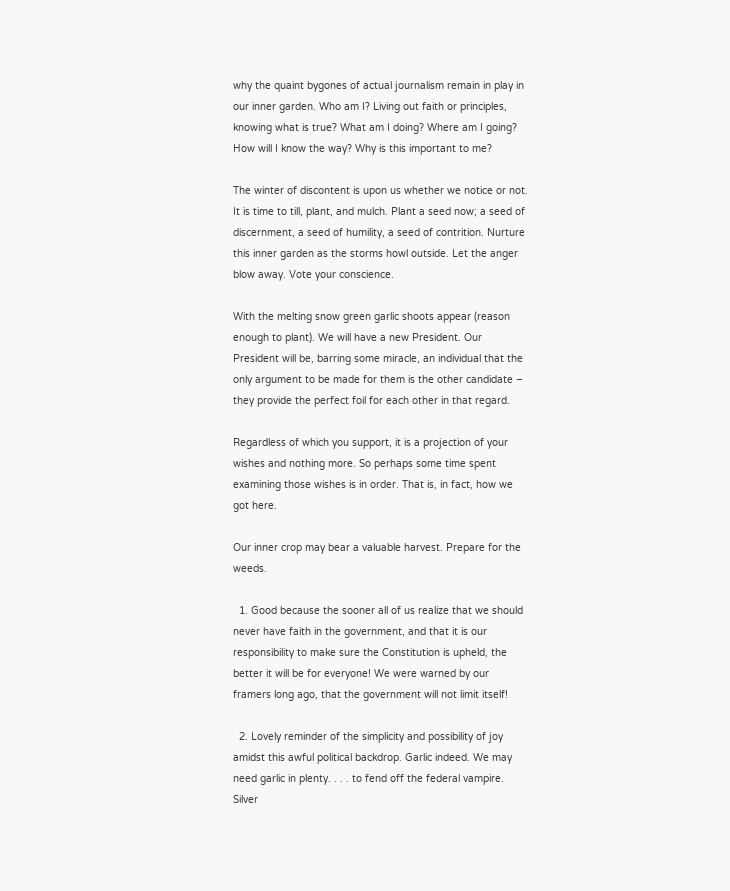why the quaint bygones of actual journalism remain in play in our inner garden. Who am I? Living out faith or principles, knowing what is true? What am I doing? Where am I going? How will I know the way? Why is this important to me?

The winter of discontent is upon us whether we notice or not. It is time to till, plant, and mulch. Plant a seed now; a seed of discernment, a seed of humility, a seed of contrition. Nurture this inner garden as the storms howl outside. Let the anger blow away. Vote your conscience.

With the melting snow green garlic shoots appear (reason enough to plant). We will have a new President. Our President will be, barring some miracle, an individual that the only argument to be made for them is the other candidate – they provide the perfect foil for each other in that regard.

Regardless of which you support, it is a projection of your wishes and nothing more. So perhaps some time spent examining those wishes is in order. That is, in fact, how we got here.

Our inner crop may bear a valuable harvest. Prepare for the weeds.

  1. Good because the sooner all of us realize that we should never have faith in the government, and that it is our responsibility to make sure the Constitution is upheld, the better it will be for everyone! We were warned by our framers long ago, that the government will not limit itself!

  2. Lovely reminder of the simplicity and possibility of joy amidst this awful political backdrop. Garlic indeed. We may need garlic in plenty. . . . to fend off the federal vampire. Silver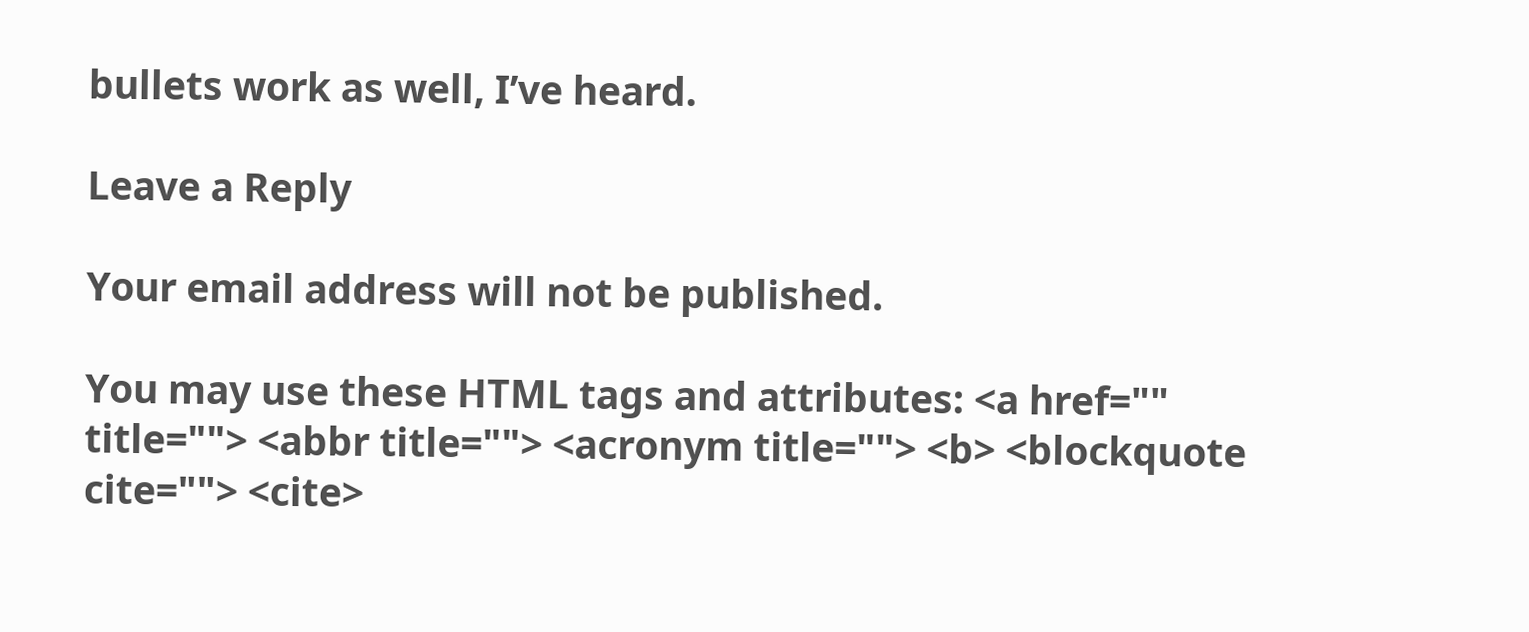bullets work as well, I’ve heard.

Leave a Reply

Your email address will not be published.

You may use these HTML tags and attributes: <a href="" title=""> <abbr title=""> <acronym title=""> <b> <blockquote cite=""> <cite>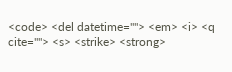<code> <del datetime=""> <em> <i> <q cite=""> <s> <strike> <strong>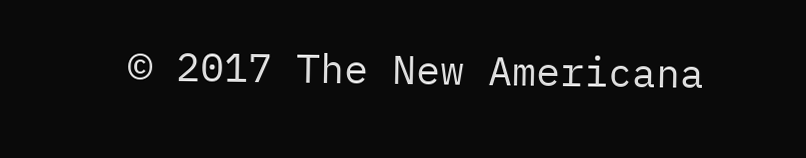© 2017 The New Americana